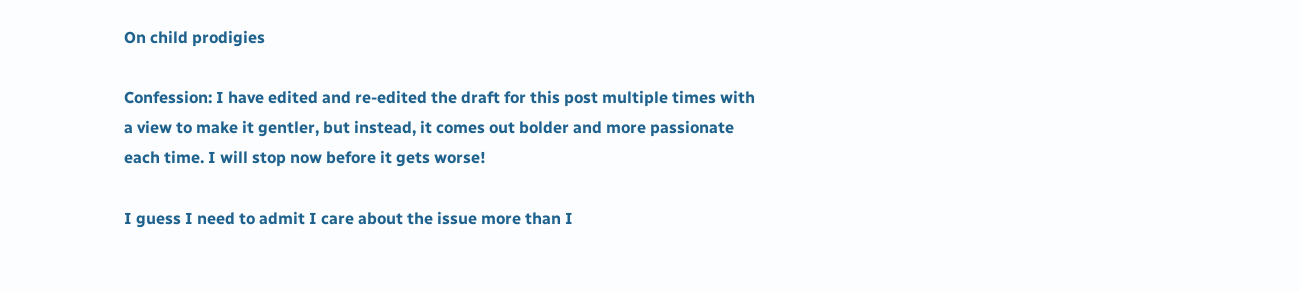On child prodigies

Confession: I have edited and re-edited the draft for this post multiple times with a view to make it gentler, but instead, it comes out bolder and more passionate each time. I will stop now before it gets worse!

I guess I need to admit I care about the issue more than I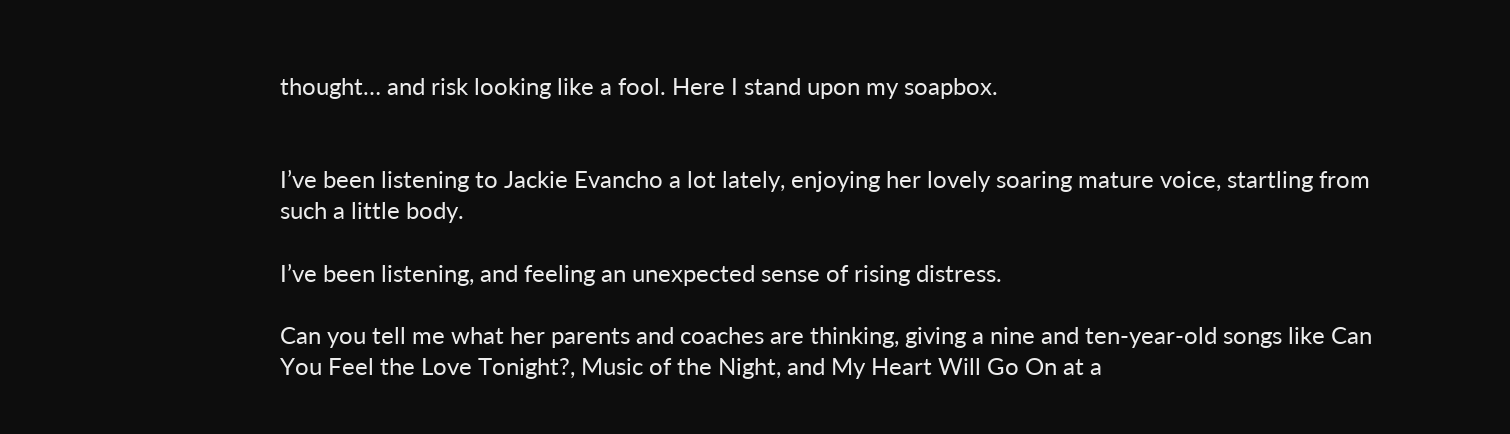thought… and risk looking like a fool. Here I stand upon my soapbox.


I’ve been listening to Jackie Evancho a lot lately, enjoying her lovely soaring mature voice, startling from such a little body.

I’ve been listening, and feeling an unexpected sense of rising distress.

Can you tell me what her parents and coaches are thinking, giving a nine and ten-year-old songs like Can You Feel the Love Tonight?, Music of the Night, and My Heart Will Go On at a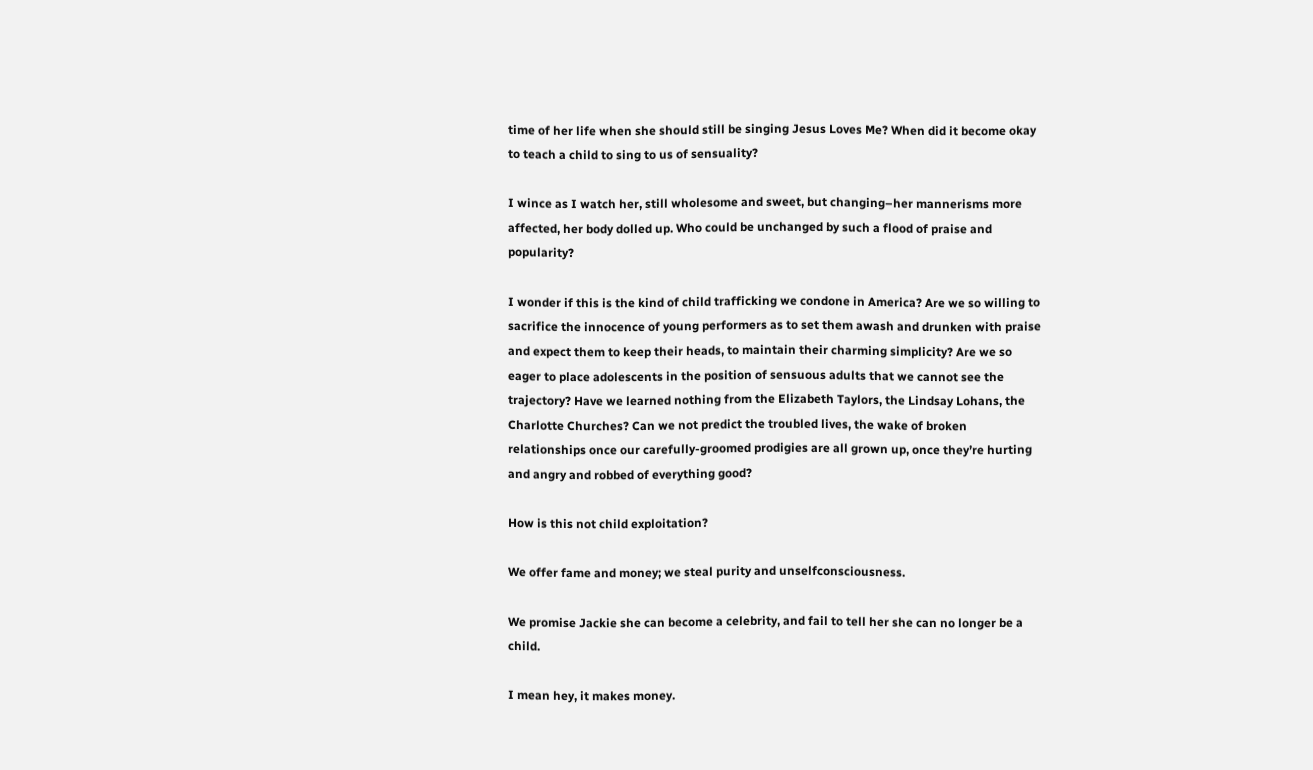time of her life when she should still be singing Jesus Loves Me? When did it become okay to teach a child to sing to us of sensuality?

I wince as I watch her, still wholesome and sweet, but changing–her mannerisms more affected, her body dolled up. Who could be unchanged by such a flood of praise and popularity?

I wonder if this is the kind of child trafficking we condone in America? Are we so willing to sacrifice the innocence of young performers as to set them awash and drunken with praise and expect them to keep their heads, to maintain their charming simplicity? Are we so eager to place adolescents in the position of sensuous adults that we cannot see the trajectory? Have we learned nothing from the Elizabeth Taylors, the Lindsay Lohans, the Charlotte Churches? Can we not predict the troubled lives, the wake of broken relationships once our carefully-groomed prodigies are all grown up, once they’re hurting and angry and robbed of everything good?

How is this not child exploitation?

We offer fame and money; we steal purity and unselfconsciousness.

We promise Jackie she can become a celebrity, and fail to tell her she can no longer be a child.

I mean hey, it makes money.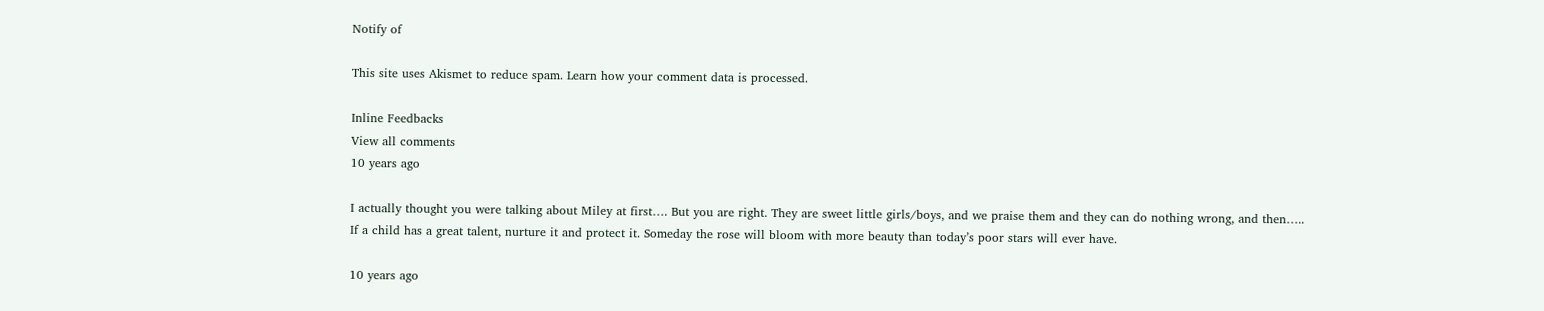Notify of

This site uses Akismet to reduce spam. Learn how your comment data is processed.

Inline Feedbacks
View all comments
10 years ago

I actually thought you were talking about Miley at first…. But you are right. They are sweet little girls/boys, and we praise them and they can do nothing wrong, and then…..
If a child has a great talent, nurture it and protect it. Someday the rose will bloom with more beauty than today’s poor stars will ever have.

10 years ago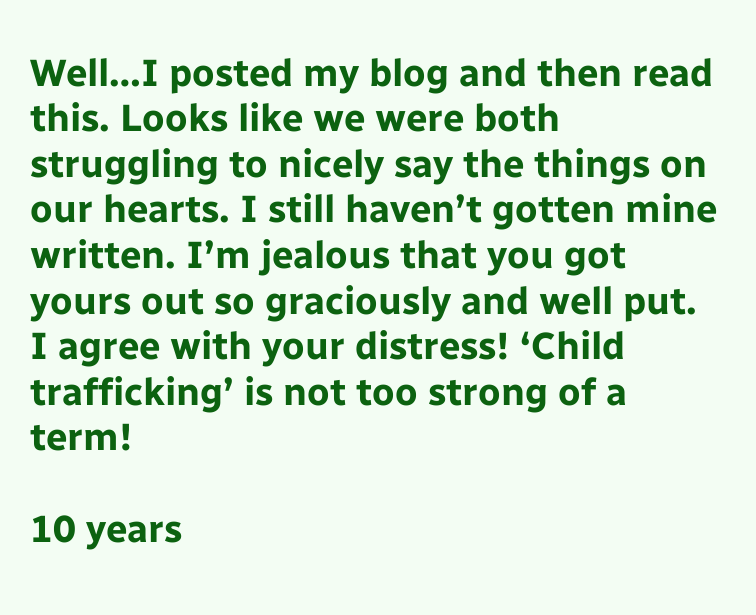Well…I posted my blog and then read this. Looks like we were both struggling to nicely say the things on our hearts. I still haven’t gotten mine written. I’m jealous that you got yours out so graciously and well put.  I agree with your distress! ‘Child trafficking’ is not too strong of a term!

10 years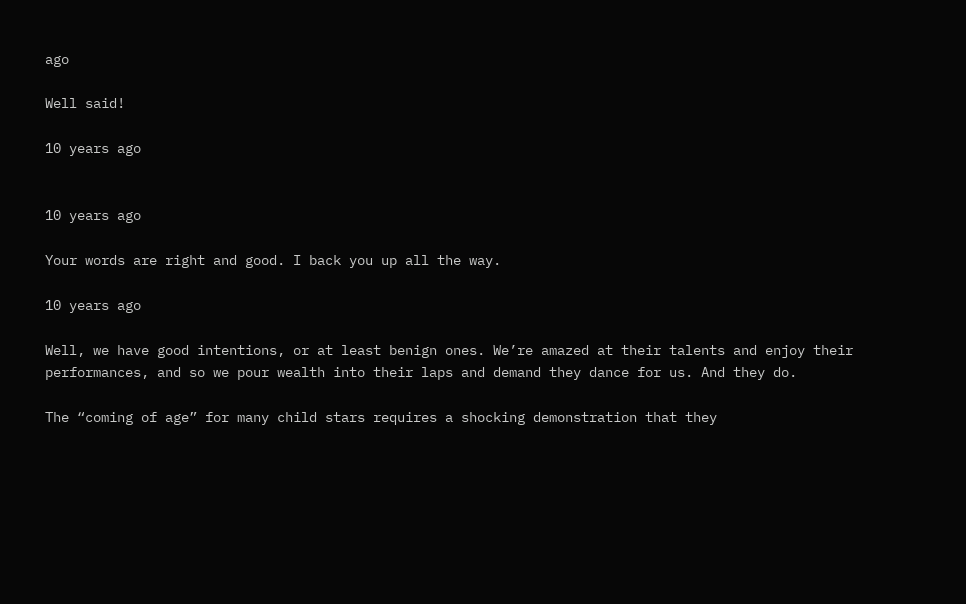ago

Well said!

10 years ago


10 years ago

Your words are right and good. I back you up all the way.

10 years ago

Well, we have good intentions, or at least benign ones. We’re amazed at their talents and enjoy their performances, and so we pour wealth into their laps and demand they dance for us. And they do.

The “coming of age” for many child stars requires a shocking demonstration that they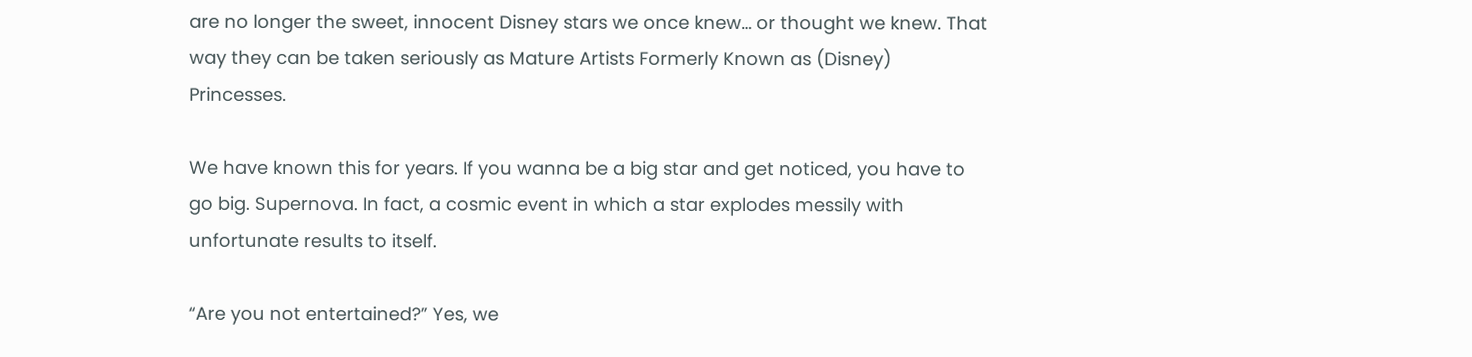are no longer the sweet, innocent Disney stars we once knew… or thought we knew. That way they can be taken seriously as Mature Artists Formerly Known as (Disney) Princesses.

We have known this for years. If you wanna be a big star and get noticed, you have to go big. Supernova. In fact, a cosmic event in which a star explodes messily with unfortunate results to itself.

“Are you not entertained?” Yes, we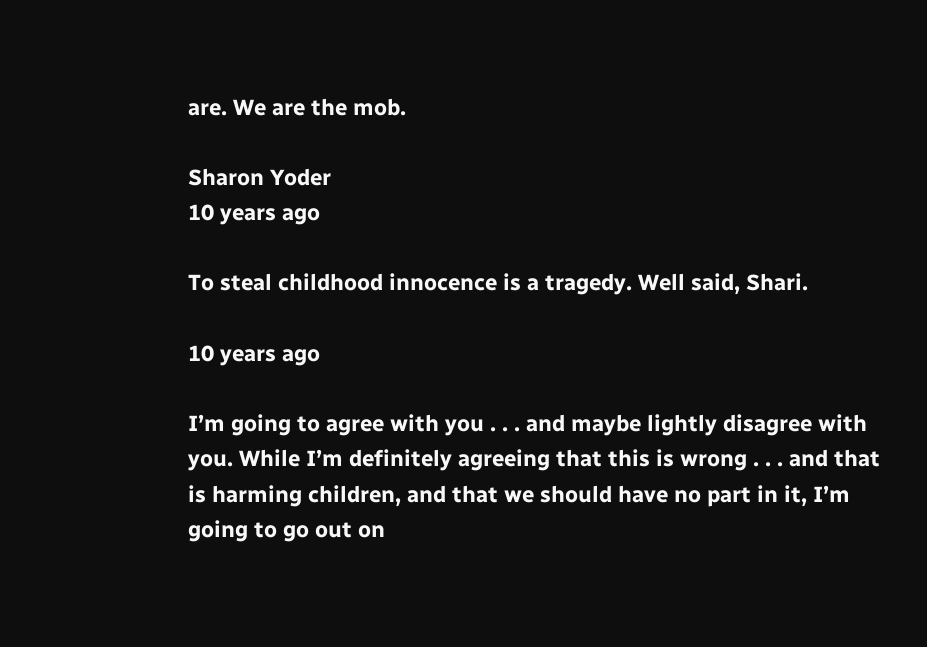are. We are the mob.

Sharon Yoder
10 years ago

To steal childhood innocence is a tragedy. Well said, Shari.

10 years ago

I’m going to agree with you . . . and maybe lightly disagree with you. While I’m definitely agreeing that this is wrong . . . and that is harming children, and that we should have no part in it, I’m going to go out on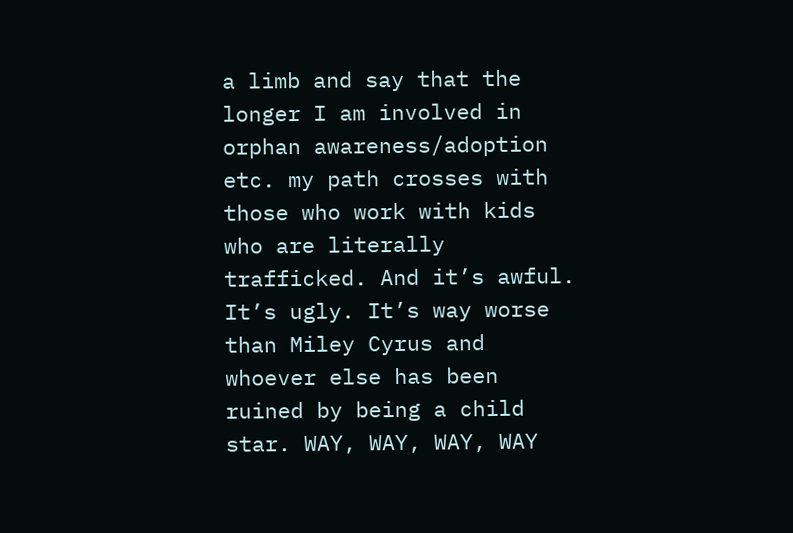a limb and say that the longer I am involved in orphan awareness/adoption etc. my path crosses with those who work with kids who are literally trafficked. And it’s awful. It’s ugly. It’s way worse than Miley Cyrus and whoever else has been ruined by being a child star. WAY, WAY, WAY, WAY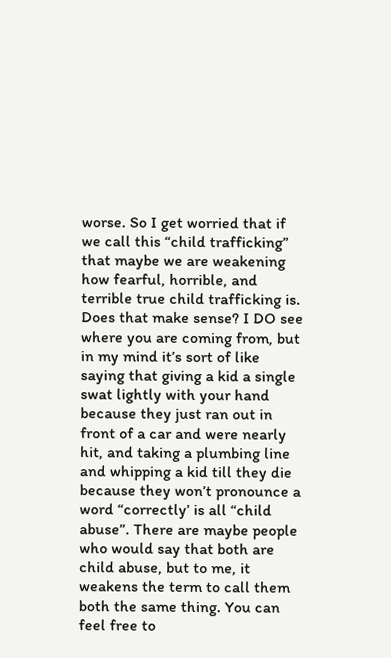worse. So I get worried that if we call this “child trafficking” that maybe we are weakening how fearful, horrible, and terrible true child trafficking is. Does that make sense? I DO see where you are coming from, but in my mind it’s sort of like saying that giving a kid a single swat lightly with your hand because they just ran out in front of a car and were nearly hit, and taking a plumbing line and whipping a kid till they die because they won’t pronounce a word “correctly’ is all “child abuse”. There are maybe people who would say that both are child abuse, but to me, it weakens the term to call them both the same thing. You can feel free to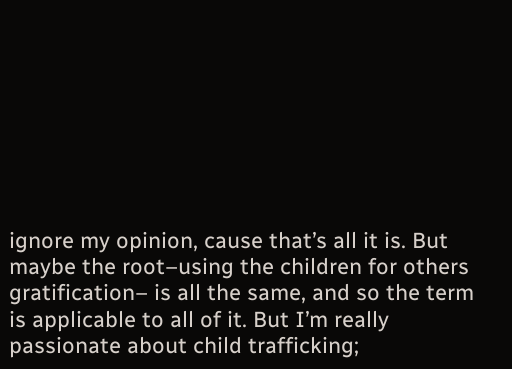ignore my opinion, cause that’s all it is. But maybe the root–using the children for others gratification– is all the same, and so the term is applicable to all of it. But I’m really passionate about child trafficking;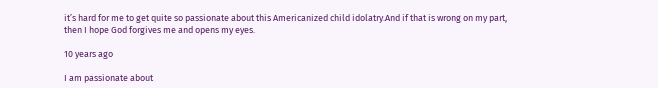it’s hard for me to get quite so passionate about this Americanized child idolatry.And if that is wrong on my part, then I hope God forgives me and opens my eyes.

10 years ago

I am passionate about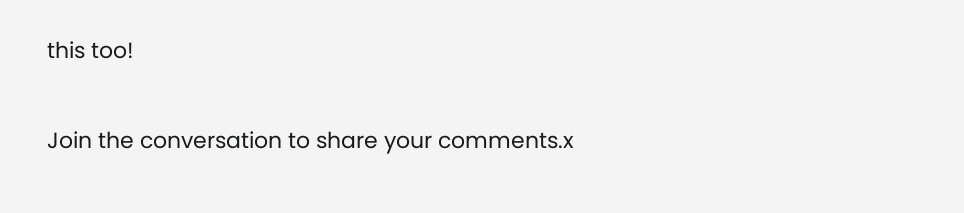this too!

Join the conversation to share your comments.x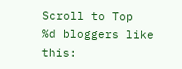Scroll to Top
%d bloggers like this: